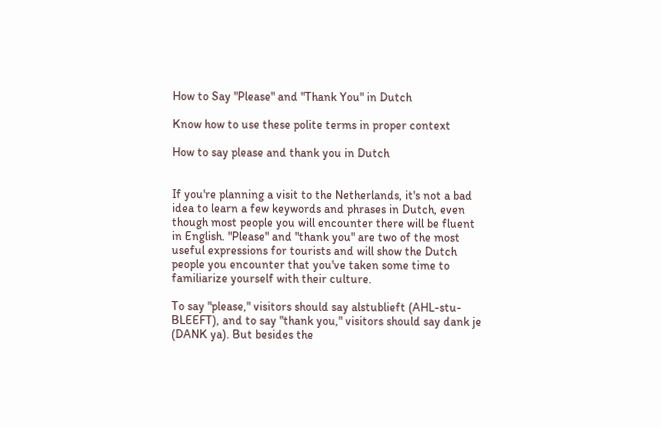How to Say "Please" and "Thank You" in Dutch

Know how to use these polite terms in proper context

How to say please and thank you in Dutch


If you're planning a visit to the Netherlands, it's not a bad idea to learn a few keywords and phrases in Dutch, even though most people you will encounter there will be fluent in English. "Please" and "thank you" are two of the most useful expressions for tourists and will show the Dutch people you encounter that you've taken some time to familiarize yourself with their culture.

To say "please," visitors should say alstublieft (AHL-stu-BLEEFT), and to say "thank you," visitors should say dank je (DANK ya). But besides the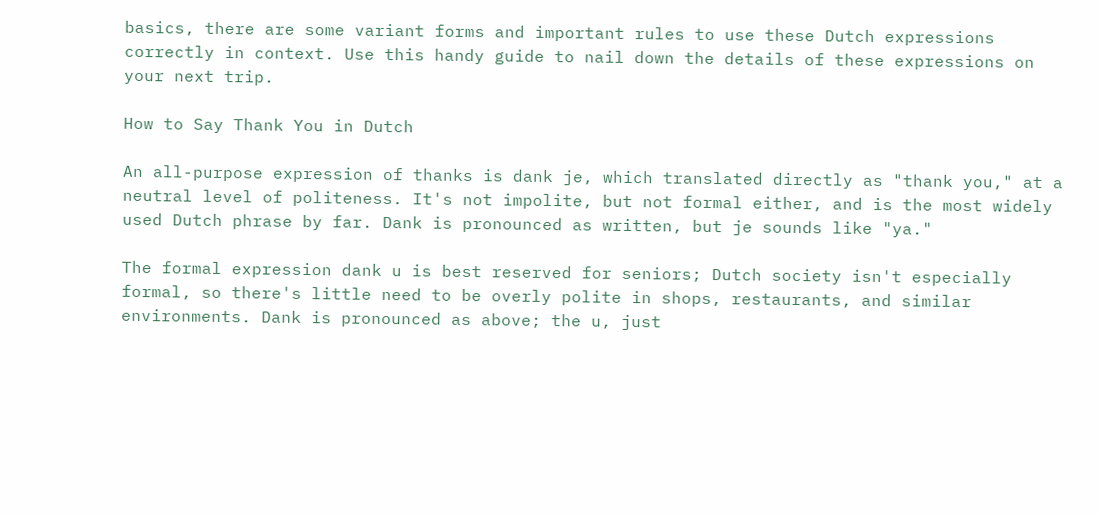basics, there are some variant forms and important rules to use these Dutch expressions correctly in context. Use this handy guide to nail down the details of these expressions on your next trip.

How to Say Thank You in Dutch

An all-purpose expression of thanks is dank je, which translated directly as "thank you," at a neutral level of politeness. It's not impolite, but not formal either, and is the most widely used Dutch phrase by far. Dank is pronounced as written, but je sounds like "ya."

The formal expression dank u is best reserved for seniors; Dutch society isn't especially formal, so there's little need to be overly polite in shops, restaurants, and similar environments. Dank is pronounced as above; the u, just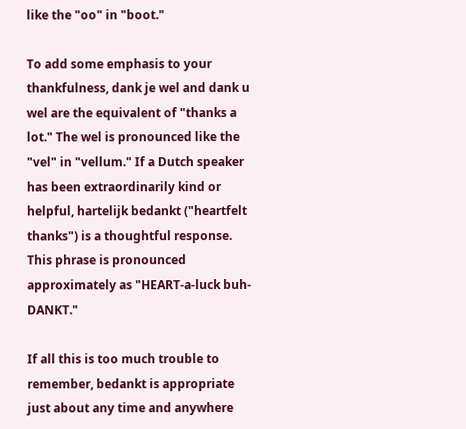like the "oo" in "boot."

To add some emphasis to your thankfulness, dank je wel and dank u wel are the equivalent of "thanks a lot." The wel is pronounced like the "vel" in "vellum." If a Dutch speaker has been extraordinarily kind or helpful, hartelijk bedankt ("heartfelt thanks") is a thoughtful response. This phrase is pronounced approximately as "HEART-a-luck buh-DANKT."

If all this is too much trouble to remember, bedankt is appropriate just about any time and anywhere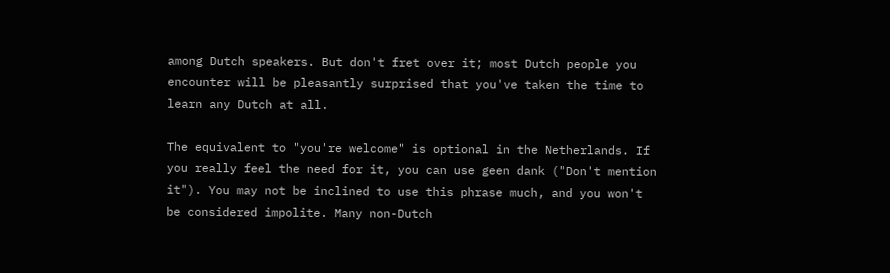among Dutch speakers. But don't fret over it; most Dutch people you encounter will be pleasantly surprised that you've taken the time to learn any Dutch at all.

The equivalent to "you're welcome" is optional in the Netherlands. If you really feel the need for it, you can use geen dank ("Don't mention it"). You may not be inclined to use this phrase much, and you won't be considered impolite. Many non-Dutch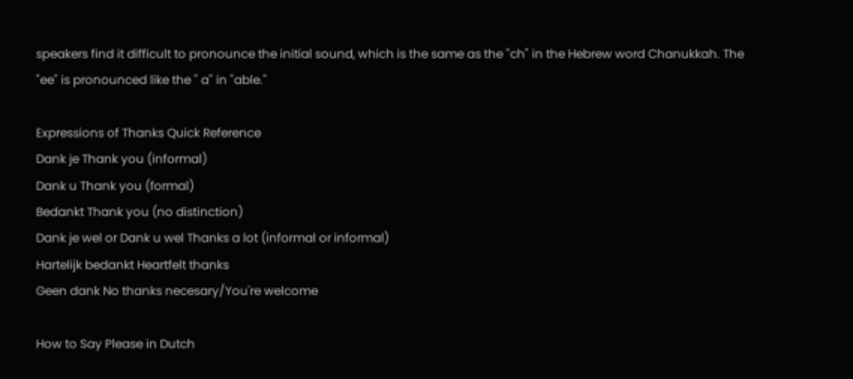speakers find it difficult to pronounce the initial sound, which is the same as the "ch" in the Hebrew word Chanukkah. The "ee" is pronounced like the " a" in "able."

Expressions of Thanks Quick Reference
Dank je Thank you (informal)
Dank u Thank you (formal)
Bedankt Thank you (no distinction)
Dank je wel or Dank u wel Thanks a lot (informal or informal)
Hartelijk bedankt Heartfelt thanks
Geen dank No thanks necesary/You're welcome

How to Say Please in Dutch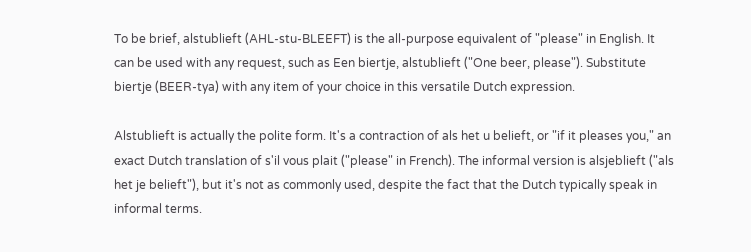To be brief, alstublieft (AHL-stu-BLEEFT) is the all-purpose equivalent of "please" in English. It can be used with any request, such as Een biertje, alstublieft ("One beer, please"). Substitute biertje (BEER-tya) with any item of your choice in this versatile Dutch expression.

Alstublieft is actually the polite form. It's a contraction of als het u belieft, or "if it pleases you," an exact Dutch translation of s'il vous plait ("please" in French). The informal version is alsjeblieft ("als het je belieft"), but it's not as commonly used, despite the fact that the Dutch typically speak in informal terms.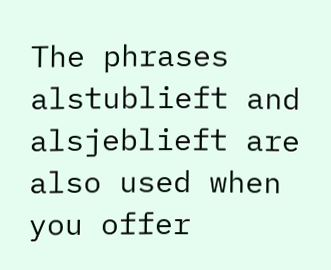The phrases alstublieft and alsjeblieft are also used when you offer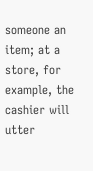someone an item; at a store, for example, the cashier will utter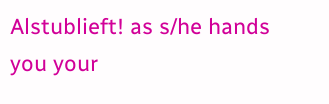Alstublieft! as s/he hands you your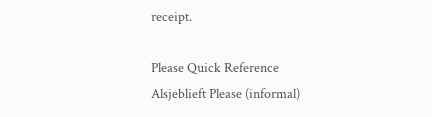receipt.

Please Quick Reference
Alsjeblieft Please (informal)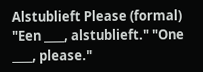Alstublieft Please (formal)
"Een ____, alstublieft." "One ____, please."